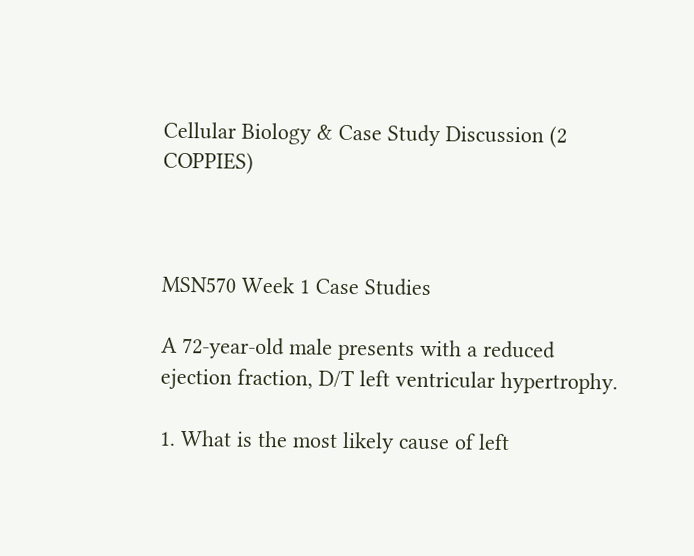Cellular Biology & Case Study Discussion (2 COPPIES)



MSN570 Week 1 Case Studies

A 72-year-old male presents with a reduced ejection fraction, D/T left ventricular hypertrophy.

1. What is the most likely cause of left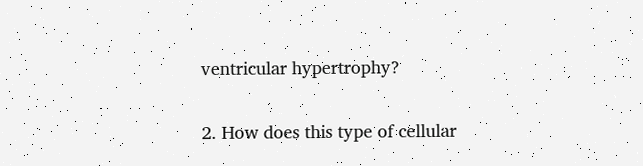ventricular hypertrophy?

2. How does this type of cellular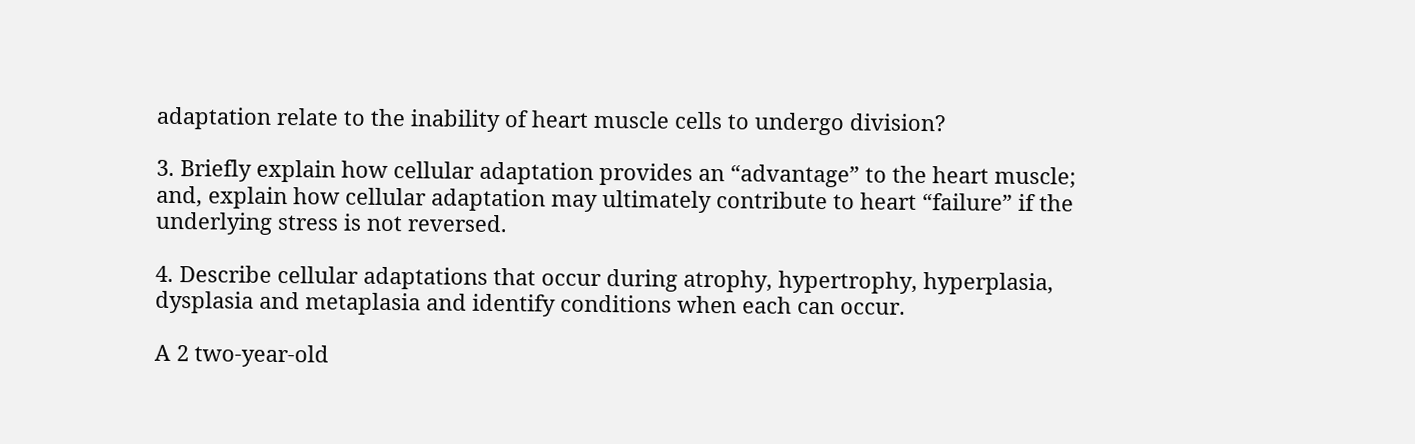adaptation relate to the inability of heart muscle cells to undergo division?

3. Briefly explain how cellular adaptation provides an “advantage” to the heart muscle; and, explain how cellular adaptation may ultimately contribute to heart “failure” if the underlying stress is not reversed.

4. Describe cellular adaptations that occur during atrophy, hypertrophy, hyperplasia, dysplasia and metaplasia and identify conditions when each can occur.

A 2 two-year-old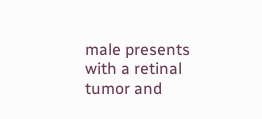male presents with a retinal tumor and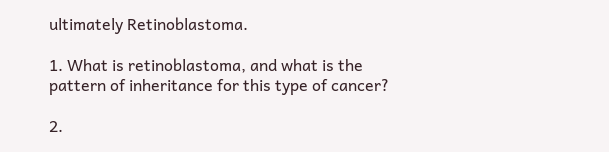ultimately Retinoblastoma.

1. What is retinoblastoma, and what is the pattern of inheritance for this type of cancer?

2.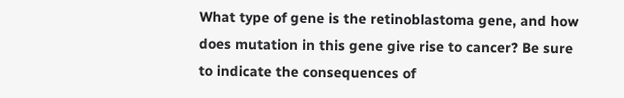What type of gene is the retinoblastoma gene, and how does mutation in this gene give rise to cancer? Be sure to indicate the consequences of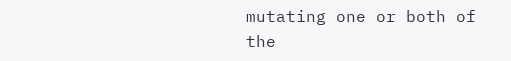mutating one or both of the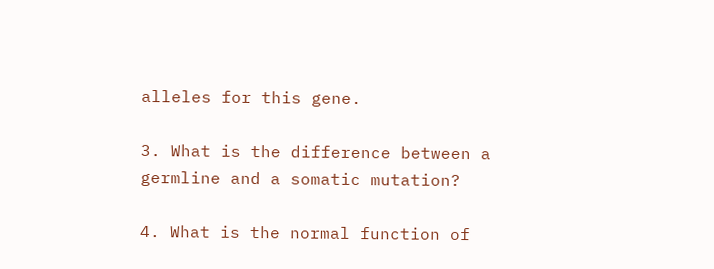alleles for this gene.

3. What is the difference between a germline and a somatic mutation?

4. What is the normal function of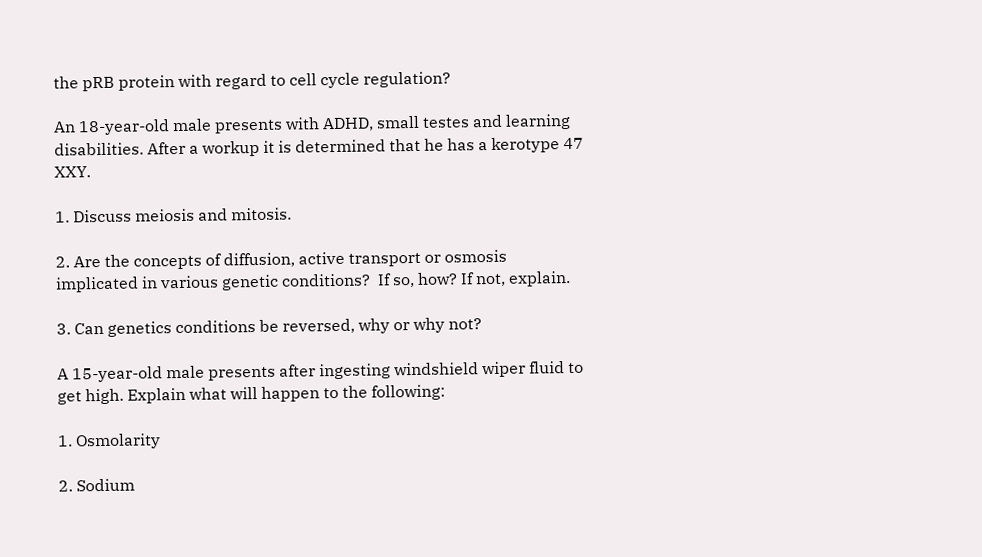the pRB protein with regard to cell cycle regulation?

An 18-year-old male presents with ADHD, small testes and learning disabilities. After a workup it is determined that he has a kerotype 47 XXY.

1. Discuss meiosis and mitosis.

2. Are the concepts of diffusion, active transport or osmosis implicated in various genetic conditions?  If so, how? If not, explain.

3. Can genetics conditions be reversed, why or why not?

A 15-year-old male presents after ingesting windshield wiper fluid to get high. Explain what will happen to the following:

1. Osmolarity

2. Sodium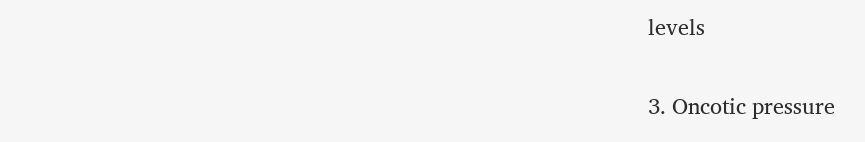levels

3. Oncotic pressure